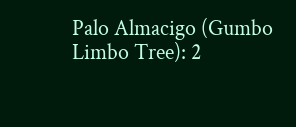Palo Almacigo (Gumbo Limbo Tree): 2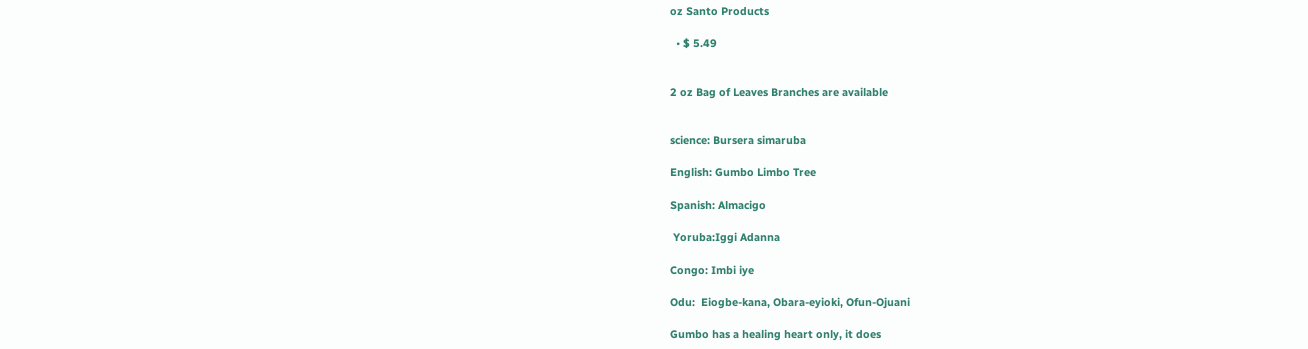oz Santo Products

  • $ 5.49


2 oz Bag of Leaves Branches are available


science: Bursera simaruba

English: Gumbo Limbo Tree

Spanish: Almacigo

 Yoruba:Iggi Adanna

Congo: Imbi iye

Odu:  Eiogbe-kana, Obara-eyioki, Ofun-Ojuani

Gumbo has a healing heart only, it does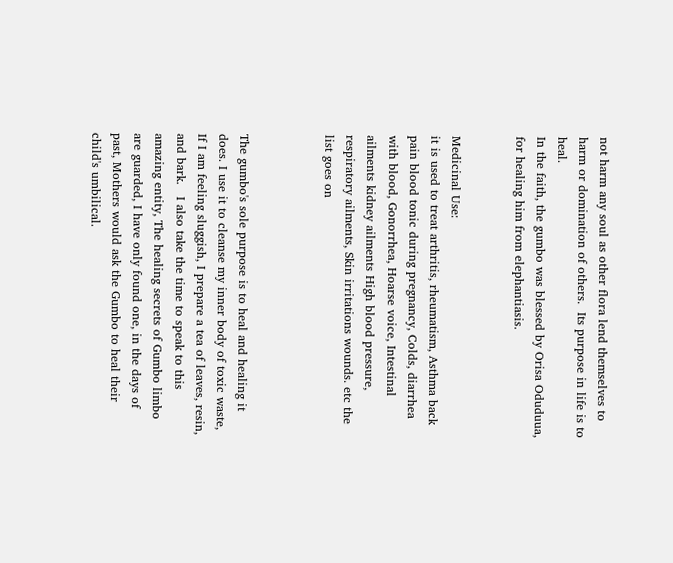not harm any soul as other flora lend themselves to harm or domination of others.  Its purpose in life is to heal.
In the faith, the gumbo was blessed by Orisa Oduduua, for healing him from elephantiasis.


Medicinal Use:
it is used to treat arthritis, rheumatism, Asthma back pain blood tonic during pregnancy, Colds, diarrhea with blood, Gonorrhea, Hoarse voice, Intestinal ailments kidney ailments High blood pressure, respiratory ailments, Skin irritations wounds. etc the list goes on



The gumbo's sole purpose is to heal and healing it does. I use it to cleanse my inner body of toxic waste, If I am feeling sluggish, I prepare a tea of leaves, resin, and bark.   I also take the time to speak to this amazing entity, The healing secrets of Gumbo limbo are guarded, I have only found one, in the days of past, Mothers would ask the Gumbo to heal their child's umbilical.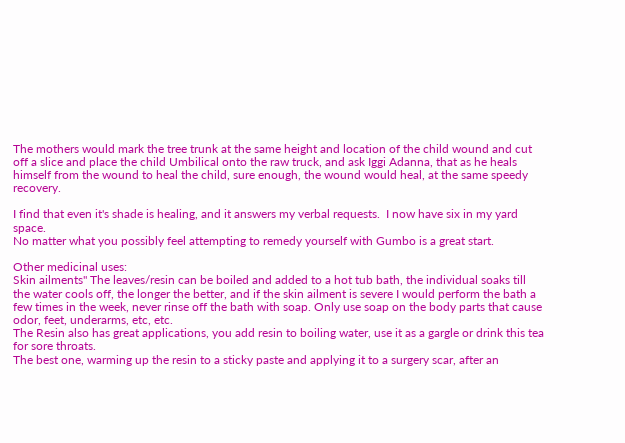The mothers would mark the tree trunk at the same height and location of the child wound and cut off a slice and place the child Umbilical onto the raw truck, and ask Iggi Adanna, that as he heals himself from the wound to heal the child, sure enough, the wound would heal, at the same speedy recovery.

I find that even it's shade is healing, and it answers my verbal requests.  I now have six in my yard space.
No matter what you possibly feel attempting to remedy yourself with Gumbo is a great start.

Other medicinal uses:
Skin ailments" The leaves/resin can be boiled and added to a hot tub bath, the individual soaks till the water cools off, the longer the better, and if the skin ailment is severe I would perform the bath a few times in the week, never rinse off the bath with soap. Only use soap on the body parts that cause odor, feet, underarms, etc, etc.
The Resin also has great applications, you add resin to boiling water, use it as a gargle or drink this tea for sore throats.
The best one, warming up the resin to a sticky paste and applying it to a surgery scar, after an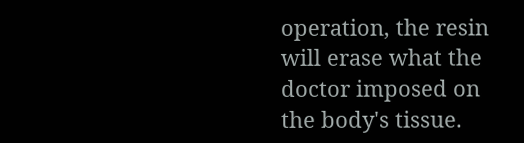operation, the resin will erase what the doctor imposed on the body's tissue.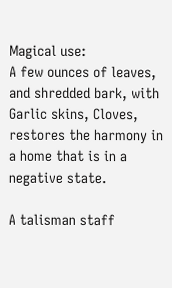Magical use:
A few ounces of leaves, and shredded bark, with Garlic skins, Cloves, restores the harmony in a home that is in a negative state.

A talisman staff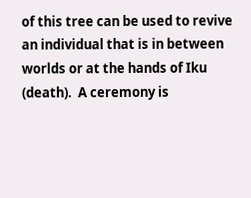of this tree can be used to revive an individual that is in between worlds or at the hands of Iku (death).  A ceremony is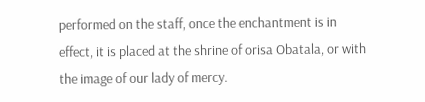performed on the staff, once the enchantment is in effect, it is placed at the shrine of orisa Obatala, or with the image of our lady of mercy.